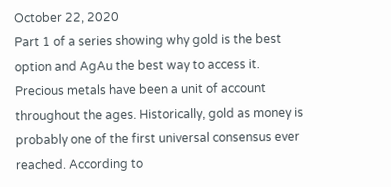October 22, 2020
Part 1 of a series showing why gold is the best option and AgAu the best way to access it. Precious metals have been a unit of account throughout the ages. Historically, gold as money is probably one of the first universal consensus ever reached. According to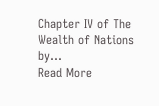Chapter IV of The Wealth of Nations by...
Read More